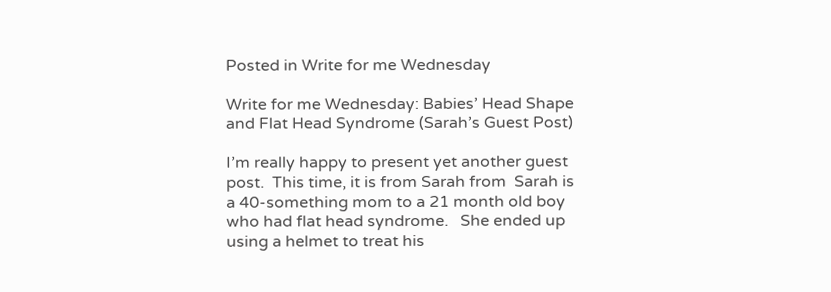Posted in Write for me Wednesday

Write for me Wednesday: Babies’ Head Shape and Flat Head Syndrome (Sarah’s Guest Post)

I’m really happy to present yet another guest post.  This time, it is from Sarah from  Sarah is a 40-something mom to a 21 month old boy who had flat head syndrome.   She ended up using a helmet to treat his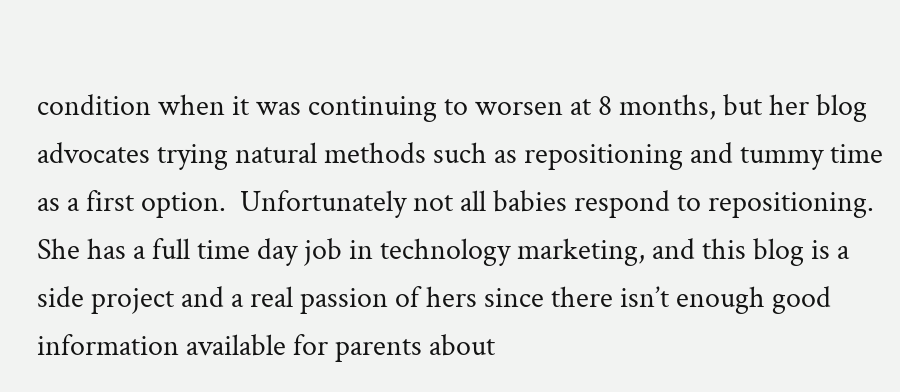condition when it was continuing to worsen at 8 months, but her blog advocates trying natural methods such as repositioning and tummy time as a first option.  Unfortunately not all babies respond to repositioning.  She has a full time day job in technology marketing, and this blog is a side project and a real passion of hers since there isn’t enough good information available for parents about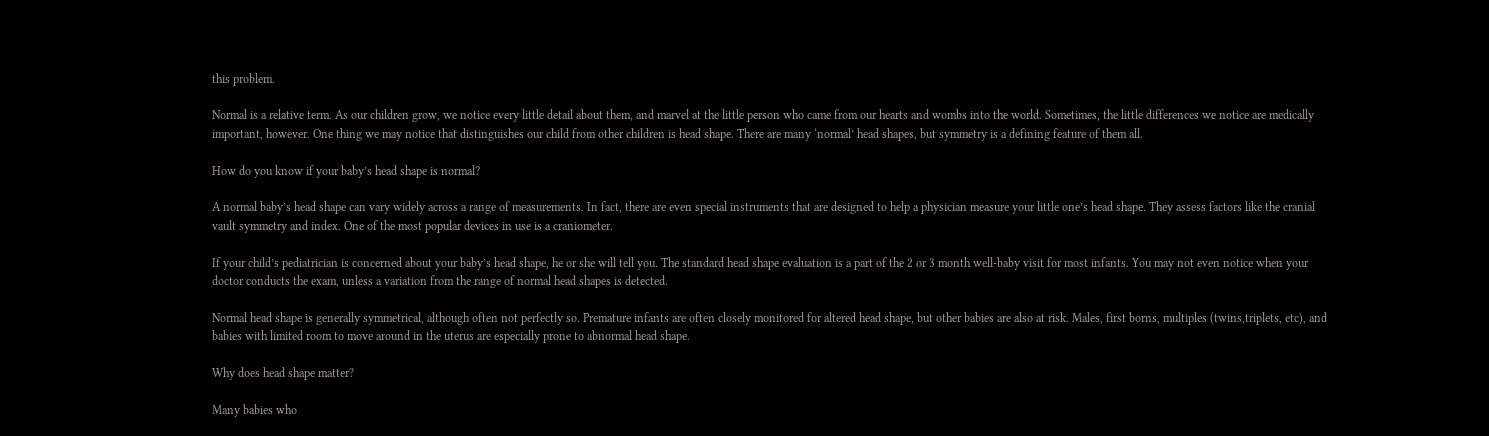this problem.

Normal is a relative term. As our children grow, we notice every little detail about them, and marvel at the little person who came from our hearts and wombs into the world. Sometimes, the little differences we notice are medically important, however. One thing we may notice that distinguishes our child from other children is head shape. There are many ‘normal’ head shapes, but symmetry is a defining feature of them all.

How do you know if your baby’s head shape is normal?

A normal baby’s head shape can vary widely across a range of measurements. In fact, there are even special instruments that are designed to help a physician measure your little one’s head shape. They assess factors like the cranial vault symmetry and index. One of the most popular devices in use is a craniometer.

If your child’s pediatrician is concerned about your baby’s head shape, he or she will tell you. The standard head shape evaluation is a part of the 2 or 3 month well-baby visit for most infants. You may not even notice when your doctor conducts the exam, unless a variation from the range of normal head shapes is detected.

Normal head shape is generally symmetrical, although often not perfectly so. Premature infants are often closely monitored for altered head shape, but other babies are also at risk. Males, first borns, multiples (twins,triplets, etc), and babies with limited room to move around in the uterus are especially prone to abnormal head shape.

Why does head shape matter?

Many babies who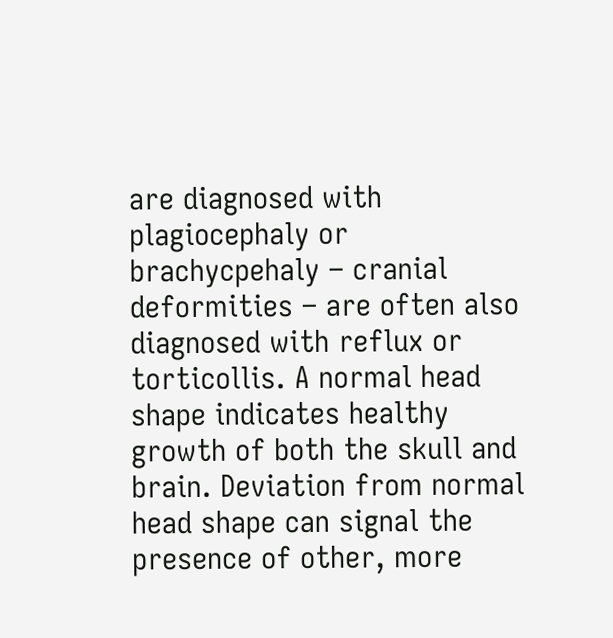are diagnosed with plagiocephaly or brachycpehaly – cranial deformities – are often also diagnosed with reflux or torticollis. A normal head shape indicates healthy growth of both the skull and brain. Deviation from normal head shape can signal the presence of other, more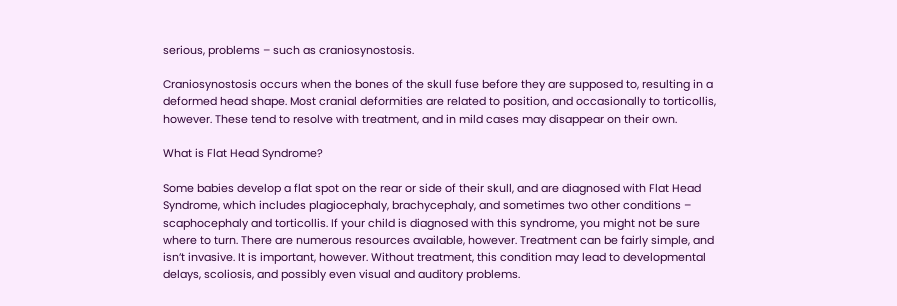serious, problems – such as craniosynostosis.

Craniosynostosis occurs when the bones of the skull fuse before they are supposed to, resulting in a deformed head shape. Most cranial deformities are related to position, and occasionally to torticollis, however. These tend to resolve with treatment, and in mild cases may disappear on their own.

What is Flat Head Syndrome?

Some babies develop a flat spot on the rear or side of their skull, and are diagnosed with Flat Head Syndrome, which includes plagiocephaly, brachycephaly, and sometimes two other conditions – scaphocephaly and torticollis. If your child is diagnosed with this syndrome, you might not be sure where to turn. There are numerous resources available, however. Treatment can be fairly simple, and isn’t invasive. It is important, however. Without treatment, this condition may lead to developmental delays, scoliosis, and possibly even visual and auditory problems.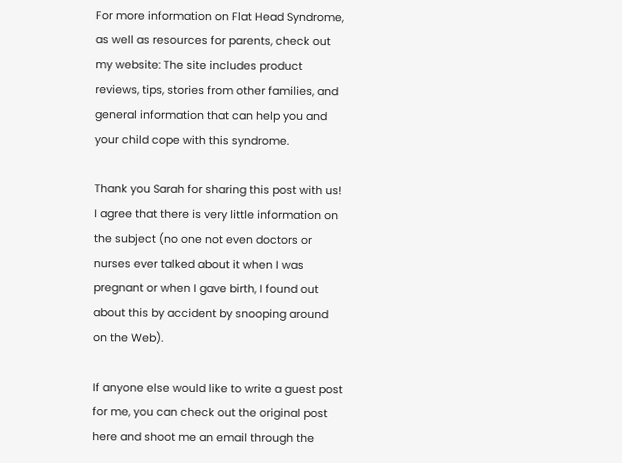For more information on Flat Head Syndrome, as well as resources for parents, check out my website: The site includes product reviews, tips, stories from other families, and general information that can help you and your child cope with this syndrome.

Thank you Sarah for sharing this post with us!  I agree that there is very little information on the subject (no one not even doctors or nurses ever talked about it when I was pregnant or when I gave birth, I found out about this by accident by snooping around on the Web).

If anyone else would like to write a guest post for me, you can check out the original post here and shoot me an email through the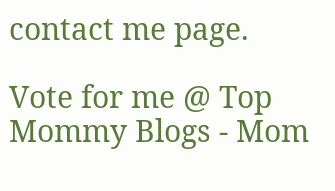contact me page.

Vote for me @ Top Mommy Blogs - Mom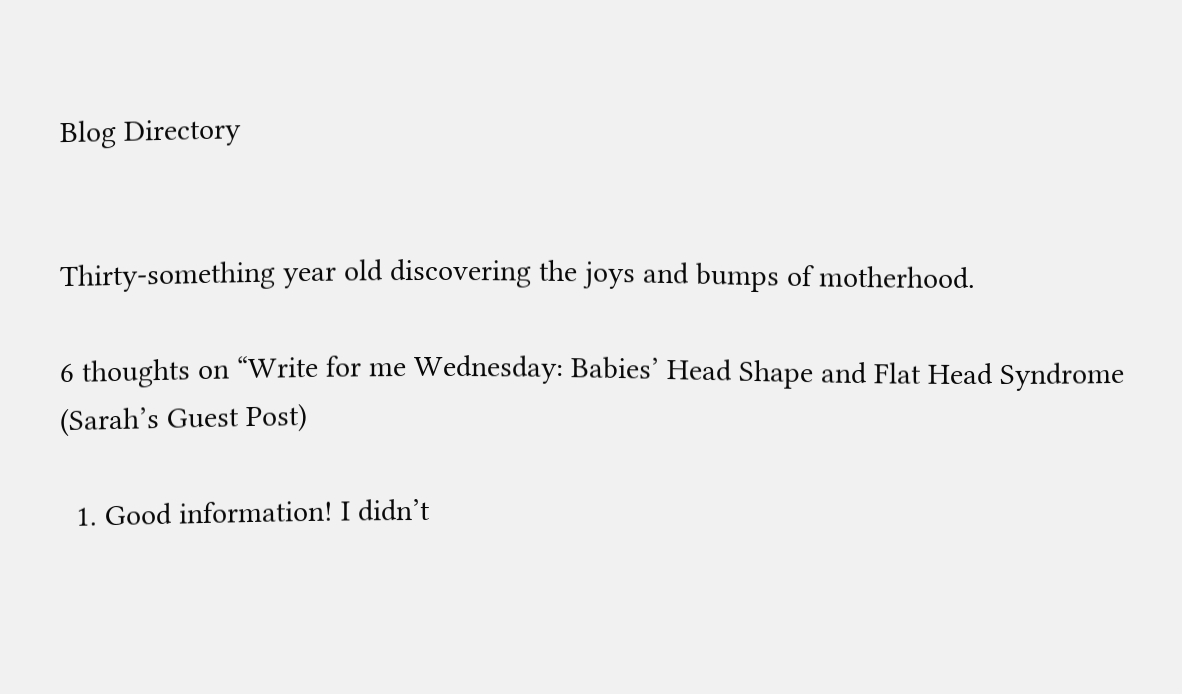Blog Directory


Thirty-something year old discovering the joys and bumps of motherhood.

6 thoughts on “Write for me Wednesday: Babies’ Head Shape and Flat Head Syndrome (Sarah’s Guest Post)

  1. Good information! I didn’t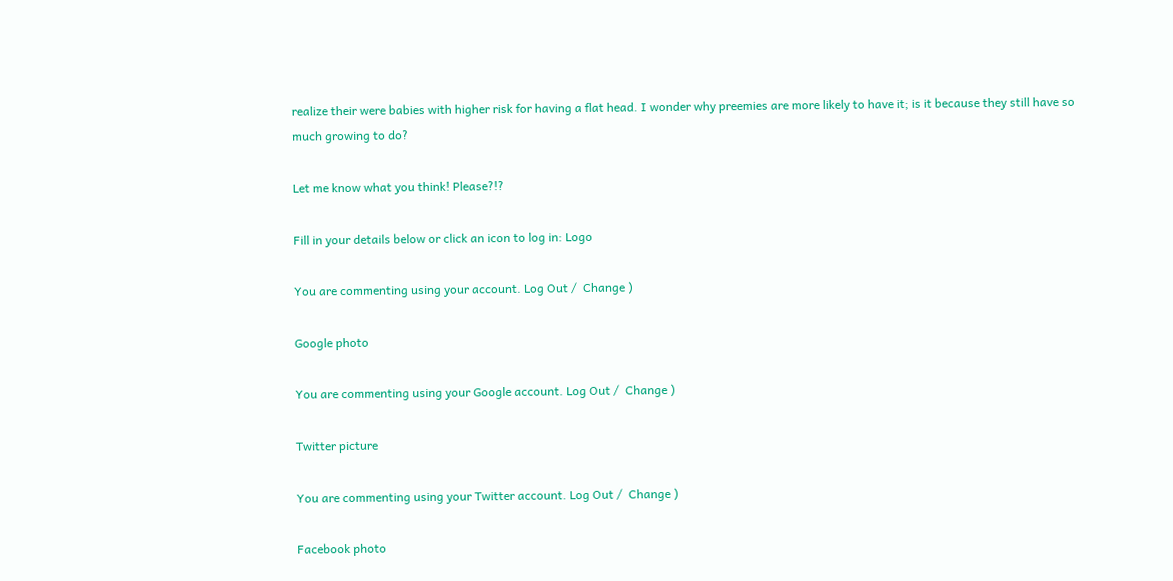realize their were babies with higher risk for having a flat head. I wonder why preemies are more likely to have it; is it because they still have so much growing to do?

Let me know what you think! Please?!?

Fill in your details below or click an icon to log in: Logo

You are commenting using your account. Log Out /  Change )

Google photo

You are commenting using your Google account. Log Out /  Change )

Twitter picture

You are commenting using your Twitter account. Log Out /  Change )

Facebook photo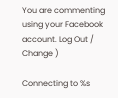You are commenting using your Facebook account. Log Out /  Change )

Connecting to %s